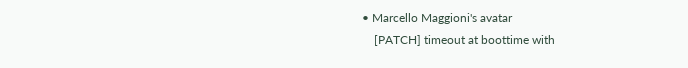• Marcello Maggioni's avatar
    [PATCH] timeout at boottime with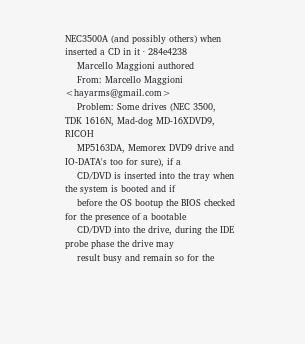NEC3500A (and possibly others) when inserted a CD in it · 284e4238
    Marcello Maggioni authored
    From: Marcello Maggioni <hayarms@gmail.com>
    Problem: Some drives (NEC 3500, TDK 1616N, Mad-dog MD-16XDVD9, RICOH
    MP5163DA, Memorex DVD9 drive and IO-DATA's too for sure), if a
    CD/DVD is inserted into the tray when the system is booted and if
    before the OS bootup the BIOS checked for the presence of a bootable
    CD/DVD into the drive, during the IDE probe phase the drive may
    result busy and remain so for the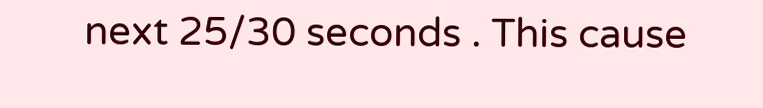next 25/30 seconds . This cause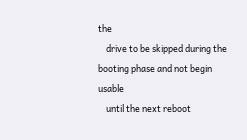the
    drive to be skipped during the booting phase and not begin usable
    until the next reboot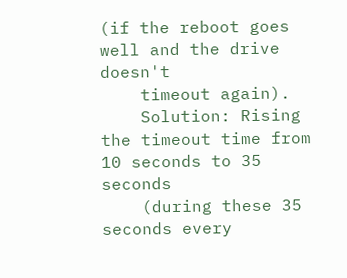(if the reboot goes well and the drive doesn't
    timeout again).
    Solution: Rising the timeout time from 10 seconds to 35 seconds
    (during these 35 seconds every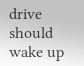drive should wake up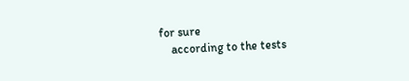for sure
    according to the tests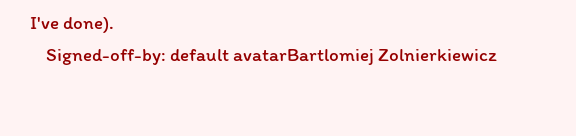I've done).
    Signed-off-by: default avatarBartlomiej Zolnierkiewicz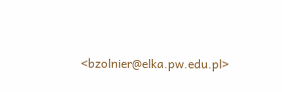<bzolnier@elka.pw.edu.pl>